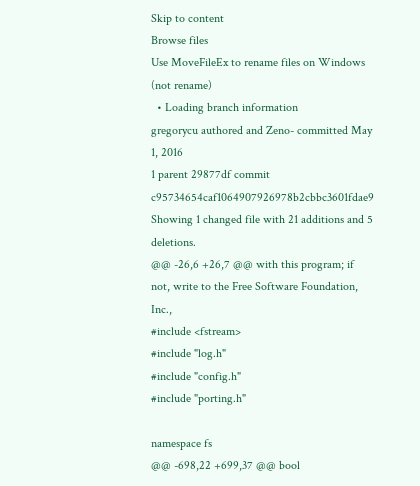Skip to content
Browse files
Use MoveFileEx to rename files on Windows (not rename)
  • Loading branch information
gregorycu authored and Zeno- committed May 1, 2016
1 parent 29877df commit c95734654caf1064907926978b2cbbc3601fdae9
Showing 1 changed file with 21 additions and 5 deletions.
@@ -26,6 +26,7 @@ with this program; if not, write to the Free Software Foundation, Inc.,
#include <fstream>
#include "log.h"
#include "config.h"
#include "porting.h"

namespace fs
@@ -698,22 +699,37 @@ bool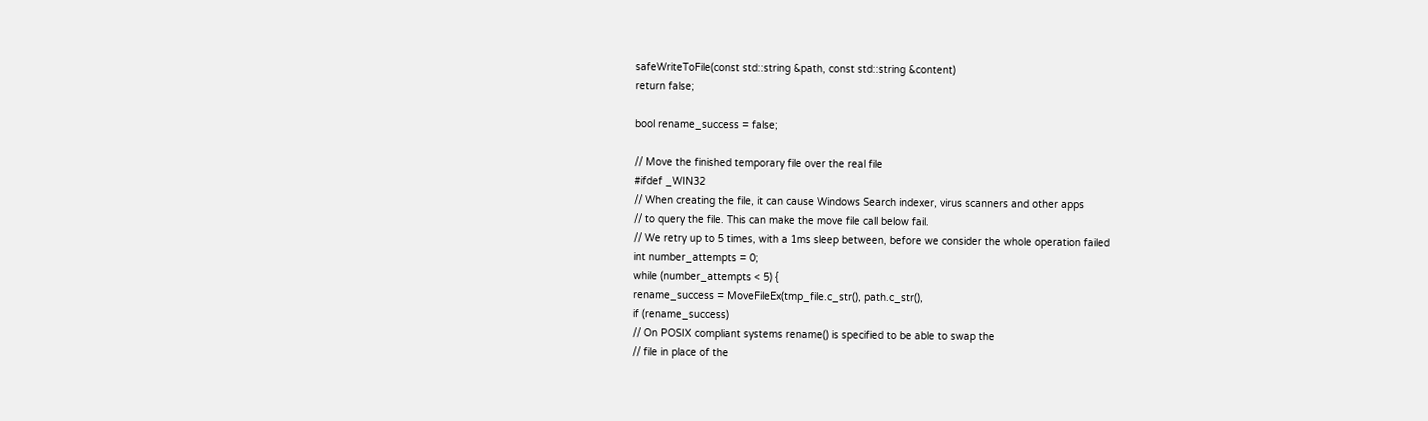safeWriteToFile(const std::string &path, const std::string &content)
return false;

bool rename_success = false;

// Move the finished temporary file over the real file
#ifdef _WIN32
// When creating the file, it can cause Windows Search indexer, virus scanners and other apps
// to query the file. This can make the move file call below fail.
// We retry up to 5 times, with a 1ms sleep between, before we consider the whole operation failed
int number_attempts = 0;
while (number_attempts < 5) {
rename_success = MoveFileEx(tmp_file.c_str(), path.c_str(),
if (rename_success)
// On POSIX compliant systems rename() is specified to be able to swap the
// file in place of the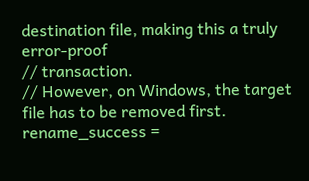destination file, making this a truly error-proof
// transaction.
// However, on Windows, the target file has to be removed first.
rename_success =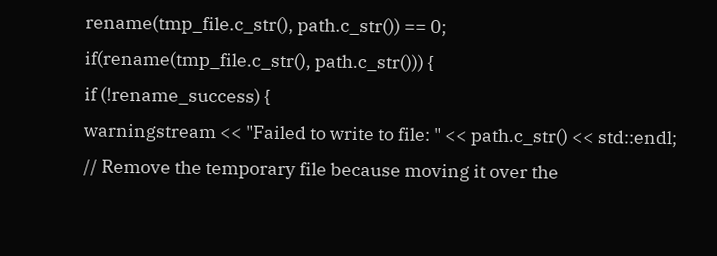rename(tmp_file.c_str(), path.c_str()) == 0;
if(rename(tmp_file.c_str(), path.c_str())) {
if (!rename_success) {
warningstream << "Failed to write to file: " << path.c_str() << std::endl;
// Remove the temporary file because moving it over the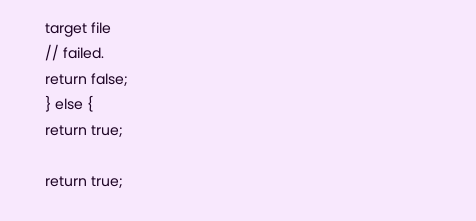target file
// failed.
return false;
} else {
return true;

return true;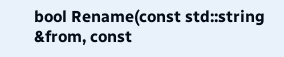bool Rename(const std::string &from, const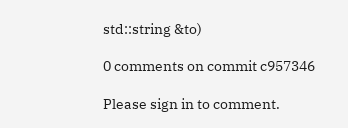std::string &to)

0 comments on commit c957346

Please sign in to comment.